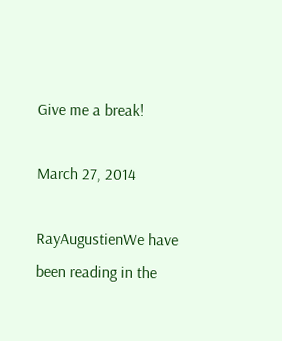Give me a break!

March 27, 2014

RayAugustienWe have been reading in the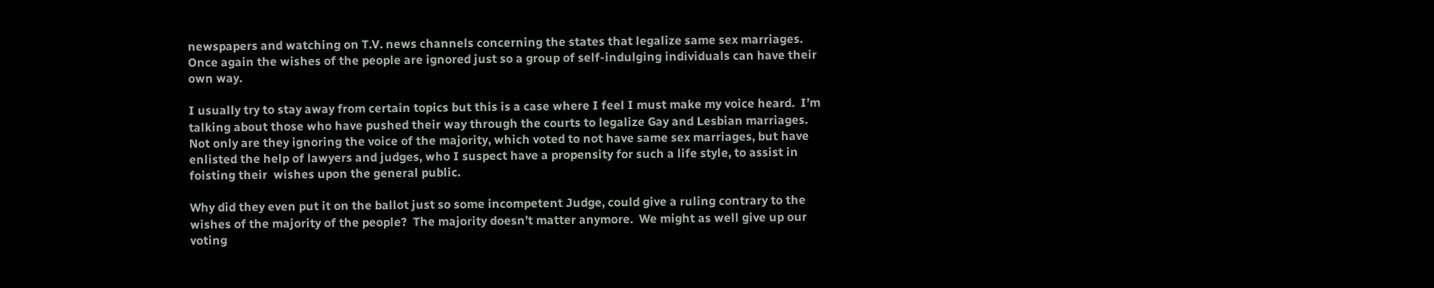newspapers and watching on T.V. news channels concerning the states that legalize same sex marriages. Once again the wishes of the people are ignored just so a group of self-indulging individuals can have their own way.

I usually try to stay away from certain topics but this is a case where I feel I must make my voice heard.  I’m talking about those who have pushed their way through the courts to legalize Gay and Lesbian marriages.  Not only are they ignoring the voice of the majority, which voted to not have same sex marriages, but have enlisted the help of lawyers and judges, who I suspect have a propensity for such a life style, to assist in foisting their  wishes upon the general public.

Why did they even put it on the ballot just so some incompetent Judge, could give a ruling contrary to the wishes of the majority of the people?  The majority doesn’t matter anymore.  We might as well give up our voting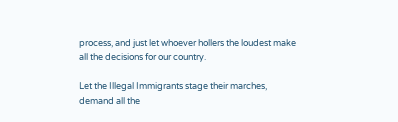process, and just let whoever hollers the loudest make all the decisions for our country.

Let the Illegal Immigrants stage their marches, demand all the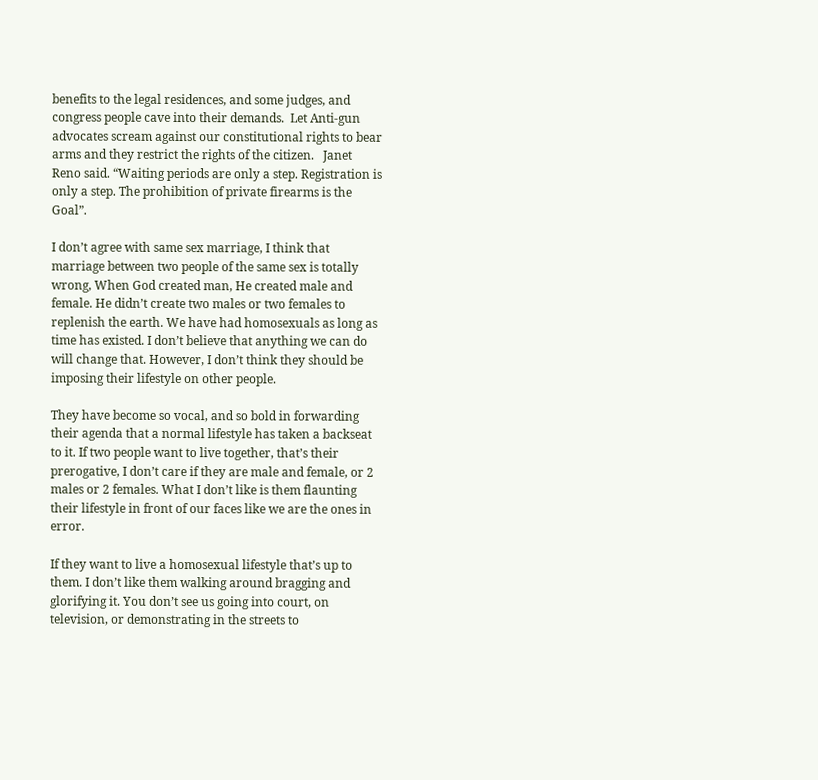benefits to the legal residences, and some judges, and congress people cave into their demands.  Let Anti-gun advocates scream against our constitutional rights to bear arms and they restrict the rights of the citizen.   Janet Reno said. “Waiting periods are only a step. Registration is only a step. The prohibition of private firearms is the Goal”.

I don’t agree with same sex marriage, I think that marriage between two people of the same sex is totally wrong, When God created man, He created male and female. He didn’t create two males or two females to replenish the earth. We have had homosexuals as long as time has existed. I don’t believe that anything we can do will change that. However, I don’t think they should be imposing their lifestyle on other people.

They have become so vocal, and so bold in forwarding their agenda that a normal lifestyle has taken a backseat to it. If two people want to live together, that’s their prerogative, I don’t care if they are male and female, or 2 males or 2 females. What I don’t like is them flaunting their lifestyle in front of our faces like we are the ones in error.

If they want to live a homosexual lifestyle that’s up to them. I don’t like them walking around bragging and glorifying it. You don’t see us going into court, on television, or demonstrating in the streets to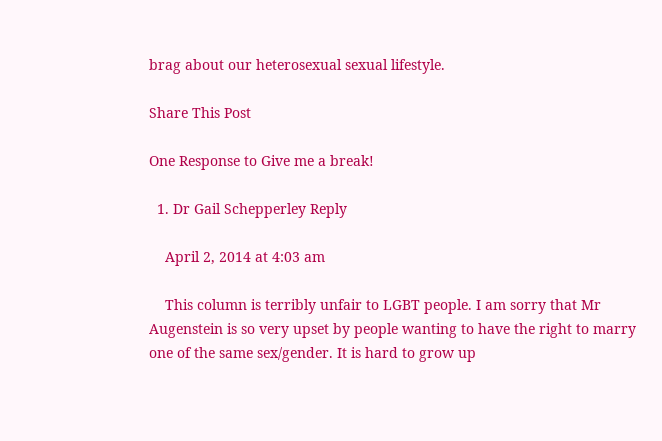brag about our heterosexual sexual lifestyle.

Share This Post

One Response to Give me a break!

  1. Dr Gail Schepperley Reply

    April 2, 2014 at 4:03 am

    This column is terribly unfair to LGBT people. I am sorry that Mr Augenstein is so very upset by people wanting to have the right to marry one of the same sex/gender. It is hard to grow up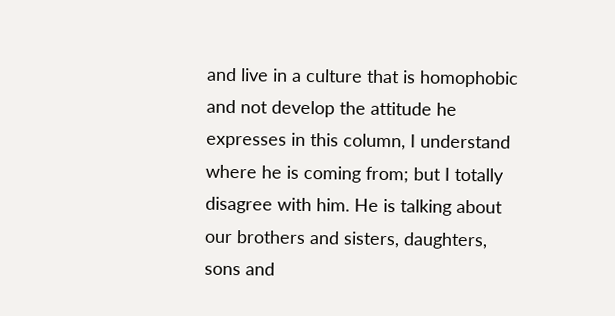and live in a culture that is homophobic and not develop the attitude he expresses in this column, I understand where he is coming from; but I totally disagree with him. He is talking about our brothers and sisters, daughters, sons and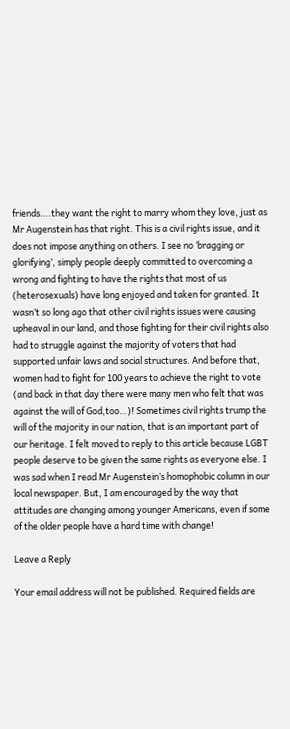friends….they want the right to marry whom they love, just as Mr Augenstein has that right. This is a civil rights issue, and it does not impose anything on others. I see no ‘bragging or glorifying’, simply people deeply committed to overcoming a wrong and fighting to have the rights that most of us (heterosexuals) have long enjoyed and taken for granted. It wasn’t so long ago that other civil rights issues were causing upheaval in our land, and those fighting for their civil rights also had to struggle against the majority of voters that had supported unfair laws and social structures. And before that, women had to fight for 100 years to achieve the right to vote (and back in that day there were many men who felt that was against the will of God,too…)! Sometimes civil rights trump the will of the majority in our nation, that is an important part of our heritage. I felt moved to reply to this article because LGBT people deserve to be given the same rights as everyone else. I was sad when I read Mr Augenstein’s homophobic column in our local newspaper. But, I am encouraged by the way that attitudes are changing among younger Americans, even if some of the older people have a hard time with change!

Leave a Reply

Your email address will not be published. Required fields are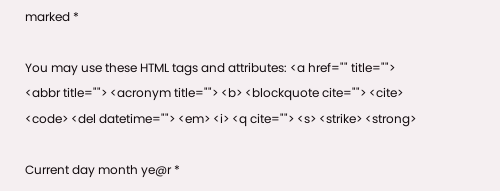marked *

You may use these HTML tags and attributes: <a href="" title=""> <abbr title=""> <acronym title=""> <b> <blockquote cite=""> <cite> <code> <del datetime=""> <em> <i> <q cite=""> <s> <strike> <strong>

Current day month ye@r *